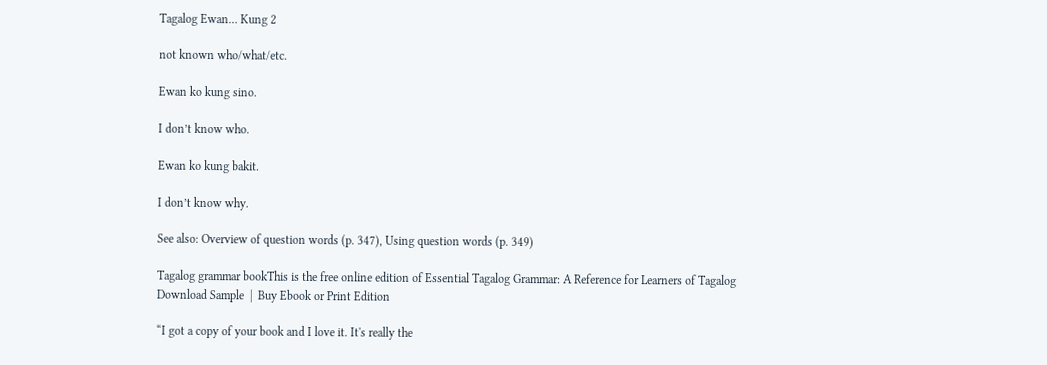Tagalog Ewan… Kung 2

not known who/what/etc.

Ewan ko kung sino.

I don’t know who.

Ewan ko kung bakit.

I don’t know why.

See also: Overview of question words (p. 347), Using question words (p. 349)

Tagalog grammar bookThis is the free online edition of Essential Tagalog Grammar: A Reference for Learners of Tagalog
Download Sample  |  Buy Ebook or Print Edition

“I got a copy of your book and I love it. It's really the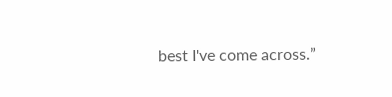best I've come across.”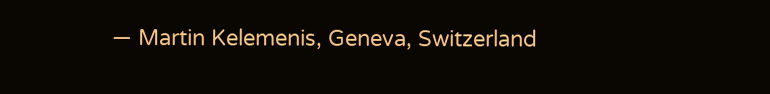— Martin Kelemenis, Geneva, Switzerland